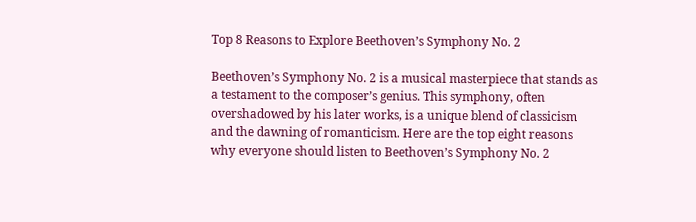Top 8 Reasons to Explore Beethoven’s Symphony No. 2

Beethoven’s Symphony No. 2 is a musical masterpiece that stands as a testament to the composer’s genius. This symphony, often overshadowed by his later works, is a unique blend of classicism and the dawning of romanticism. Here are the top eight reasons why everyone should listen to Beethoven’s Symphony No. 2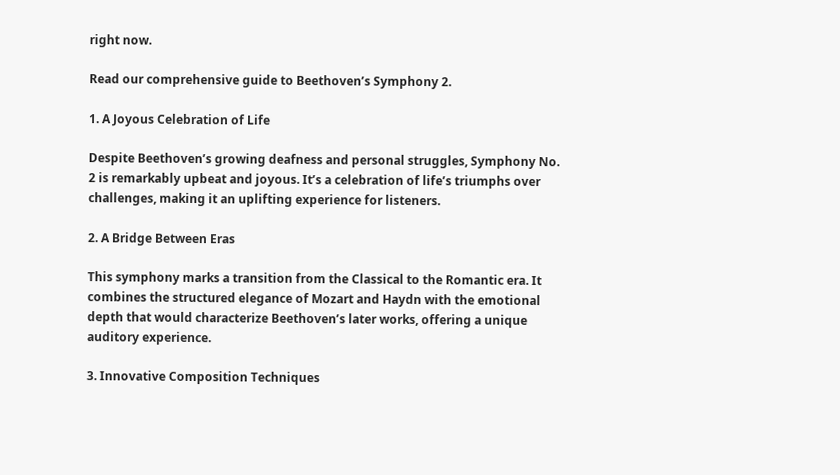right now.

Read our comprehensive guide to Beethoven’s Symphony 2.

1. A Joyous Celebration of Life

Despite Beethoven’s growing deafness and personal struggles, Symphony No. 2 is remarkably upbeat and joyous. It’s a celebration of life’s triumphs over challenges, making it an uplifting experience for listeners.

2. A Bridge Between Eras

This symphony marks a transition from the Classical to the Romantic era. It combines the structured elegance of Mozart and Haydn with the emotional depth that would characterize Beethoven’s later works, offering a unique auditory experience.

3. Innovative Composition Techniques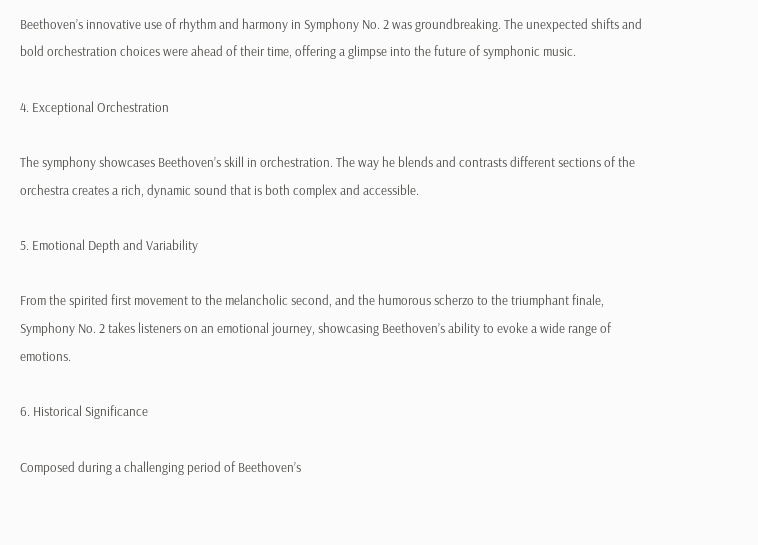Beethoven’s innovative use of rhythm and harmony in Symphony No. 2 was groundbreaking. The unexpected shifts and bold orchestration choices were ahead of their time, offering a glimpse into the future of symphonic music.

4. Exceptional Orchestration

The symphony showcases Beethoven’s skill in orchestration. The way he blends and contrasts different sections of the orchestra creates a rich, dynamic sound that is both complex and accessible.

5. Emotional Depth and Variability

From the spirited first movement to the melancholic second, and the humorous scherzo to the triumphant finale, Symphony No. 2 takes listeners on an emotional journey, showcasing Beethoven’s ability to evoke a wide range of emotions.

6. Historical Significance

Composed during a challenging period of Beethoven’s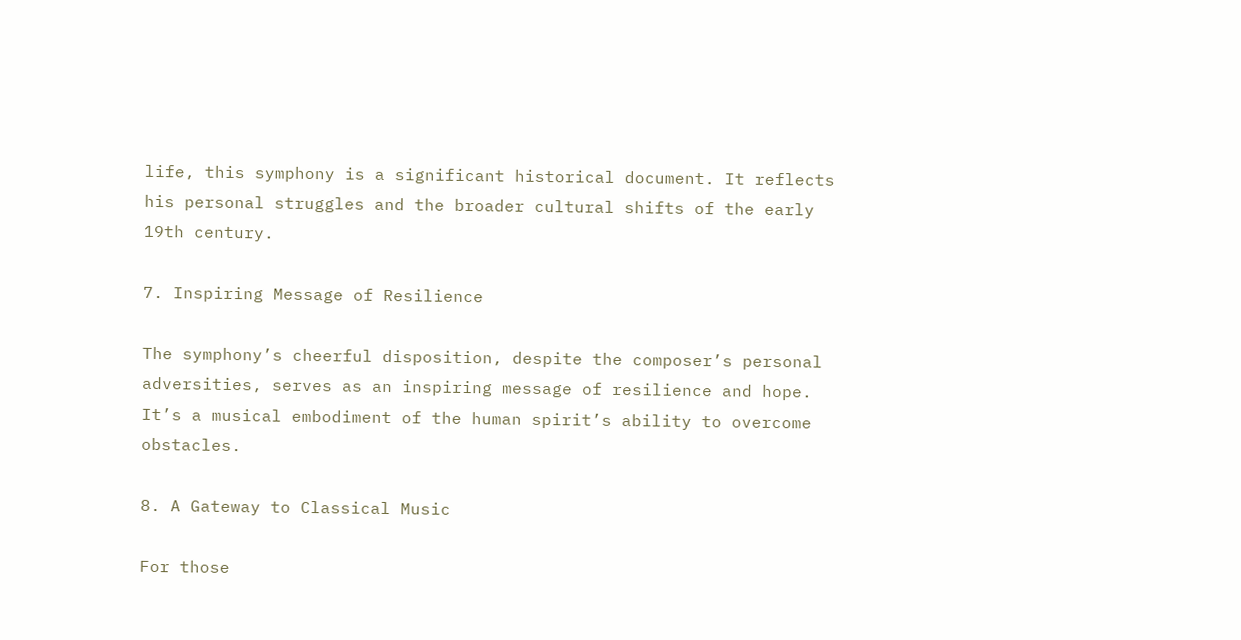life, this symphony is a significant historical document. It reflects his personal struggles and the broader cultural shifts of the early 19th century.

7. Inspiring Message of Resilience

The symphony’s cheerful disposition, despite the composer’s personal adversities, serves as an inspiring message of resilience and hope. It’s a musical embodiment of the human spirit’s ability to overcome obstacles.

8. A Gateway to Classical Music

For those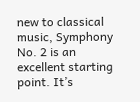new to classical music, Symphony No. 2 is an excellent starting point. It’s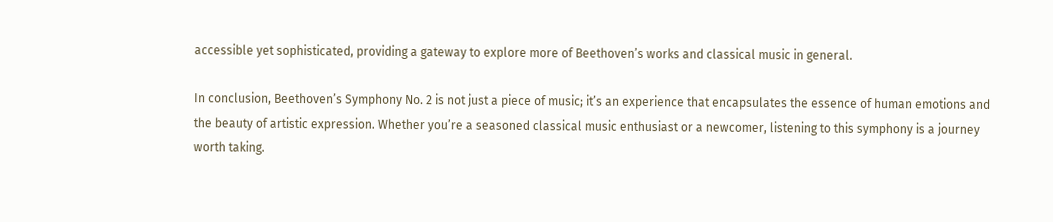accessible yet sophisticated, providing a gateway to explore more of Beethoven’s works and classical music in general.

In conclusion, Beethoven’s Symphony No. 2 is not just a piece of music; it’s an experience that encapsulates the essence of human emotions and the beauty of artistic expression. Whether you’re a seasoned classical music enthusiast or a newcomer, listening to this symphony is a journey worth taking.